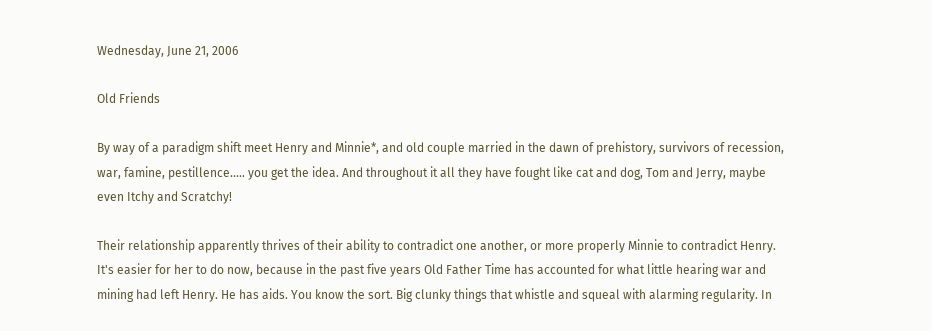Wednesday, June 21, 2006

Old Friends

By way of a paradigm shift meet Henry and Minnie*, and old couple married in the dawn of prehistory, survivors of recession, war, famine, pestillence..... you get the idea. And throughout it all they have fought like cat and dog, Tom and Jerry, maybe even Itchy and Scratchy!

Their relationship apparently thrives of their ability to contradict one another, or more properly Minnie to contradict Henry. It's easier for her to do now, because in the past five years Old Father Time has accounted for what little hearing war and mining had left Henry. He has aids. You know the sort. Big clunky things that whistle and squeal with alarming regularity. In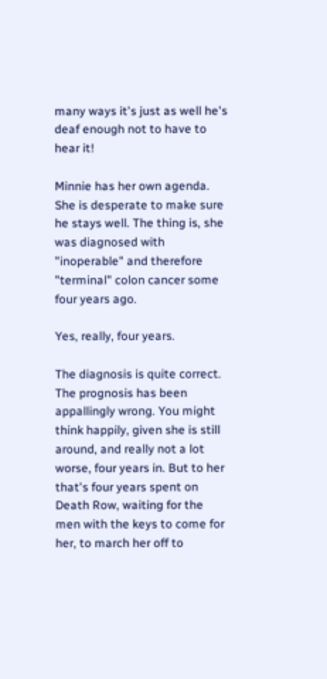many ways it's just as well he's deaf enough not to have to hear it!

Minnie has her own agenda. She is desperate to make sure he stays well. The thing is, she was diagnosed with "inoperable" and therefore "terminal" colon cancer some four years ago.

Yes, really, four years.

The diagnosis is quite correct. The prognosis has been appallingly wrong. You might think happily, given she is still around, and really not a lot worse, four years in. But to her that's four years spent on Death Row, waiting for the men with the keys to come for her, to march her off to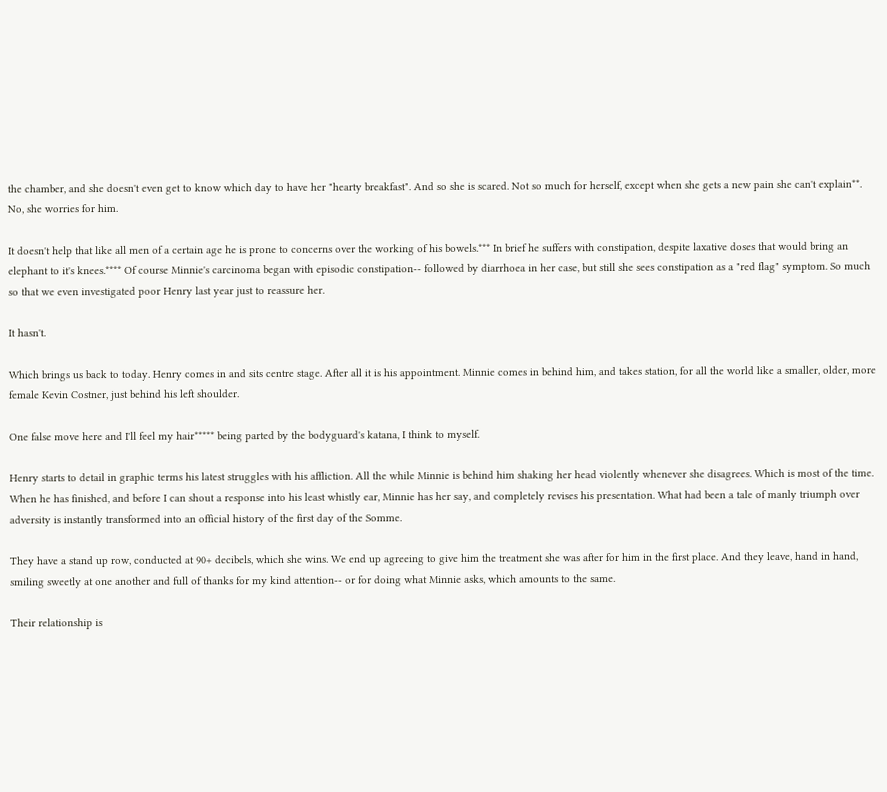the chamber, and she doesn't even get to know which day to have her "hearty breakfast". And so she is scared. Not so much for herself, except when she gets a new pain she can't explain**. No, she worries for him.

It doesn't help that like all men of a certain age he is prone to concerns over the working of his bowels.*** In brief he suffers with constipation, despite laxative doses that would bring an elephant to it's knees.**** Of course Minnie's carcinoma began with episodic constipation-- followed by diarrhoea in her case, but still she sees constipation as a "red flag" symptom. So much so that we even investigated poor Henry last year just to reassure her.

It hasn't.

Which brings us back to today. Henry comes in and sits centre stage. After all it is his appointment. Minnie comes in behind him, and takes station, for all the world like a smaller, older, more female Kevin Costner, just behind his left shoulder.

One false move here and I'll feel my hair***** being parted by the bodyguard's katana, I think to myself.

Henry starts to detail in graphic terms his latest struggles with his affliction. All the while Minnie is behind him shaking her head violently whenever she disagrees. Which is most of the time. When he has finished, and before I can shout a response into his least whistly ear, Minnie has her say, and completely revises his presentation. What had been a tale of manly triumph over adversity is instantly transformed into an official history of the first day of the Somme.

They have a stand up row, conducted at 90+ decibels, which she wins. We end up agreeing to give him the treatment she was after for him in the first place. And they leave, hand in hand, smiling sweetly at one another and full of thanks for my kind attention-- or for doing what Minnie asks, which amounts to the same.

Their relationship is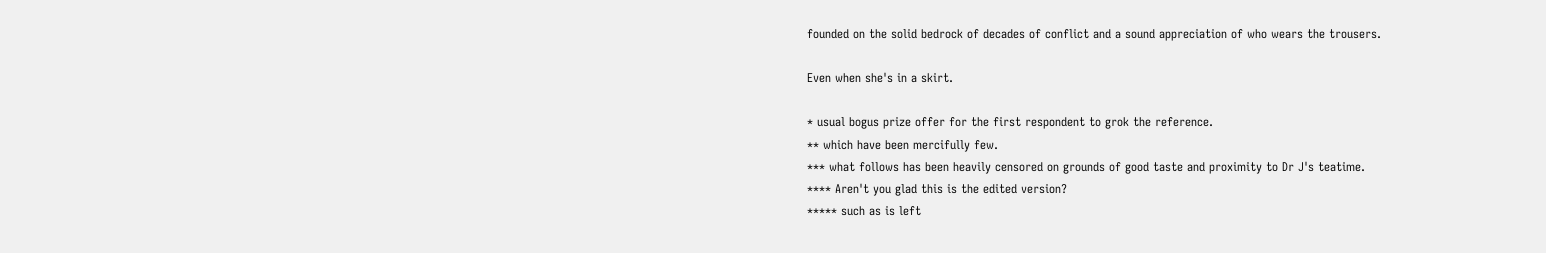founded on the solid bedrock of decades of conflict and a sound appreciation of who wears the trousers.

Even when she's in a skirt.

* usual bogus prize offer for the first respondent to grok the reference.
** which have been mercifully few.
*** what follows has been heavily censored on grounds of good taste and proximity to Dr J's teatime.
**** Aren't you glad this is the edited version?
***** such as is left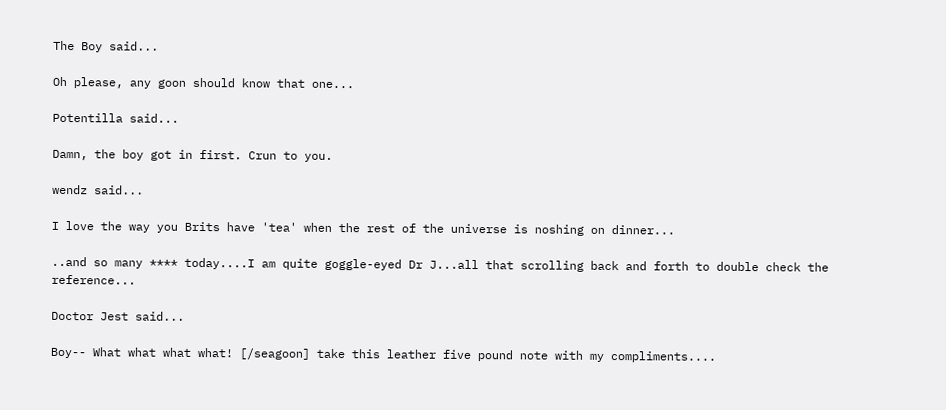The Boy said...

Oh please, any goon should know that one...

Potentilla said...

Damn, the boy got in first. Crun to you.

wendz said...

I love the way you Brits have 'tea' when the rest of the universe is noshing on dinner...

..and so many **** today....I am quite goggle-eyed Dr J...all that scrolling back and forth to double check the reference...

Doctor Jest said...

Boy-- What what what what! [/seagoon] take this leather five pound note with my compliments....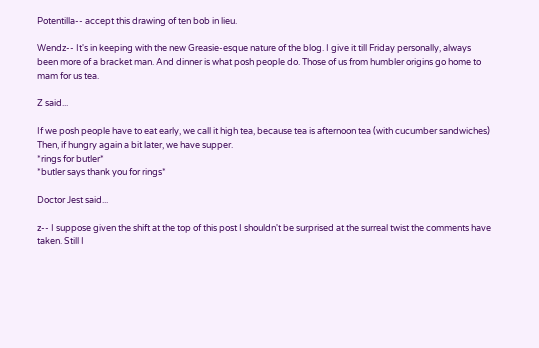Potentilla-- accept this drawing of ten bob in lieu.

Wendz-- It's in keeping with the new Greasie-esque nature of the blog. I give it till Friday personally, always been more of a bracket man. And dinner is what posh people do. Those of us from humbler origins go home to mam for us tea.

Z said...

If we posh people have to eat early, we call it high tea, because tea is afternoon tea (with cucumber sandwiches)
Then, if hungry again a bit later, we have supper.
*rings for butler*
*butler says thank you for rings*

Doctor Jest said...

z-- I suppose given the shift at the top of this post I shouldn't be surprised at the surreal twist the comments have taken. Still I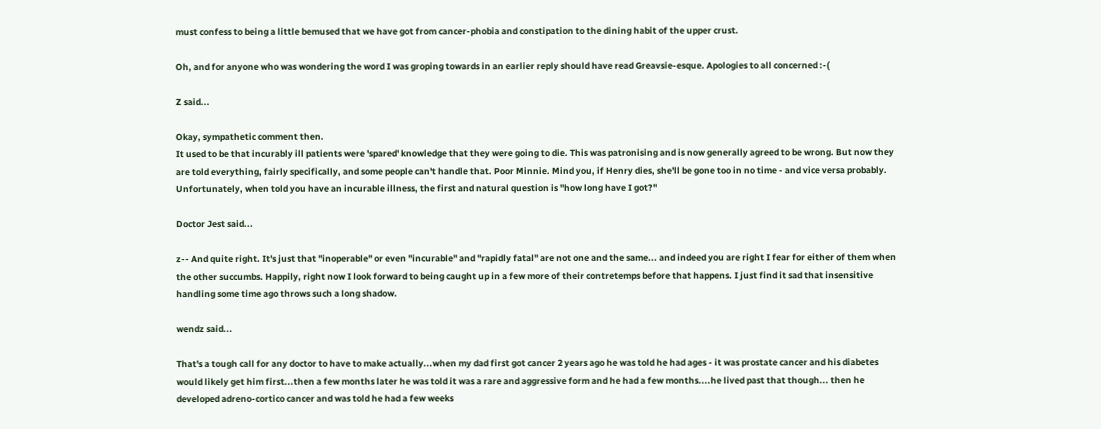must confess to being a little bemused that we have got from cancer-phobia and constipation to the dining habit of the upper crust.

Oh, and for anyone who was wondering the word I was groping towards in an earlier reply should have read Greavsie-esque. Apologies to all concerned :-(

Z said...

Okay, sympathetic comment then.
It used to be that incurably ill patients were 'spared' knowledge that they were going to die. This was patronising and is now generally agreed to be wrong. But now they are told everything, fairly specifically, and some people can't handle that. Poor Minnie. Mind you, if Henry dies, she'll be gone too in no time - and vice versa probably.
Unfortunately, when told you have an incurable illness, the first and natural question is "how long have I got?"

Doctor Jest said...

z-- And quite right. It's just that "inoperable" or even "incurable" and "rapidly fatal" are not one and the same... and indeed you are right I fear for either of them when the other succumbs. Happily, right now I look forward to being caught up in a few more of their contretemps before that happens. I just find it sad that insensitive handling some time ago throws such a long shadow.

wendz said...

That's a tough call for any doctor to have to make actually...when my dad first got cancer 2 years ago he was told he had ages - it was prostate cancer and his diabetes would likely get him first...then a few months later he was told it was a rare and aggressive form and he had a few months....he lived past that though... then he developed adreno-cortico cancer and was told he had a few weeks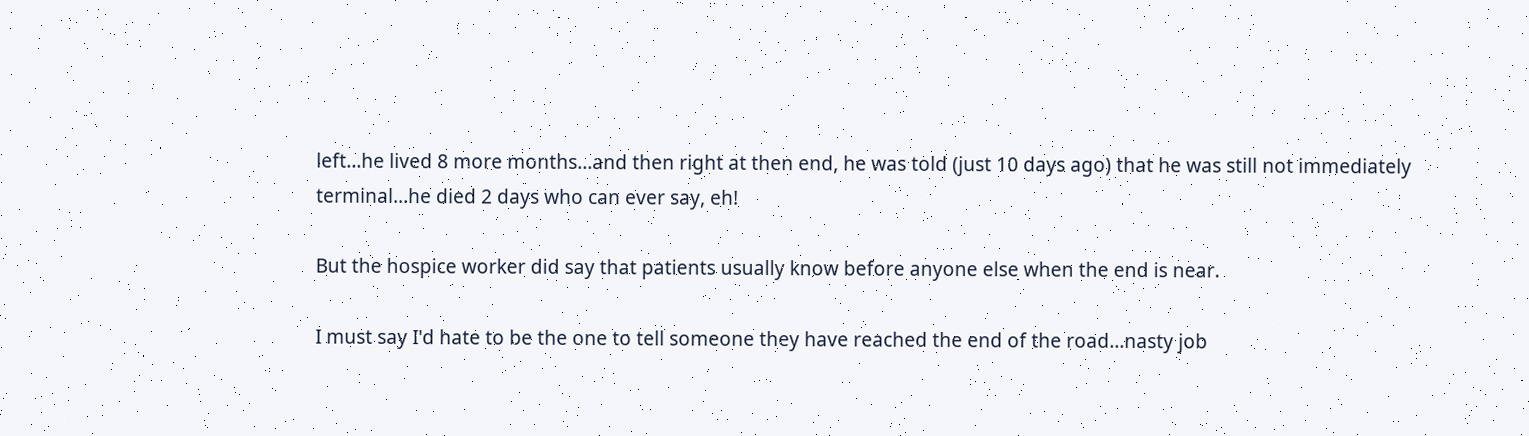left...he lived 8 more months...and then right at then end, he was told (just 10 days ago) that he was still not immediately terminal...he died 2 days who can ever say, eh!

But the hospice worker did say that patients usually know before anyone else when the end is near.

I must say I'd hate to be the one to tell someone they have reached the end of the road...nasty job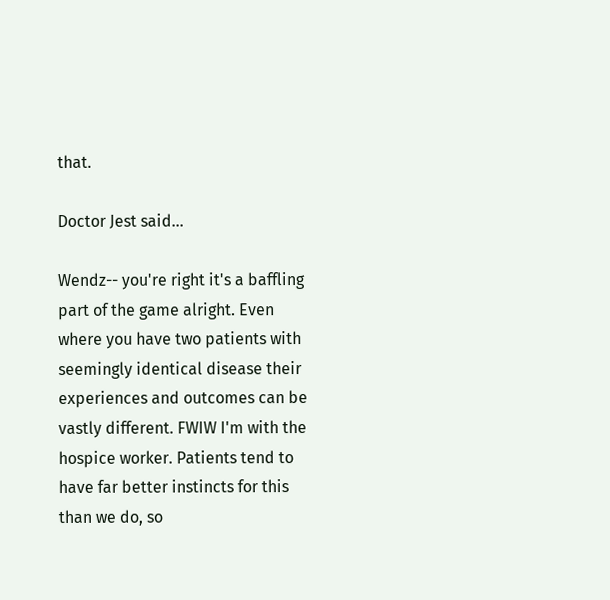that.

Doctor Jest said...

Wendz-- you're right it's a baffling part of the game alright. Even where you have two patients with seemingly identical disease their experiences and outcomes can be vastly different. FWIW I'm with the hospice worker. Patients tend to have far better instincts for this than we do, so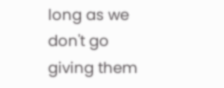long as we don't go giving them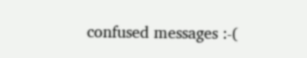confused messages :-(